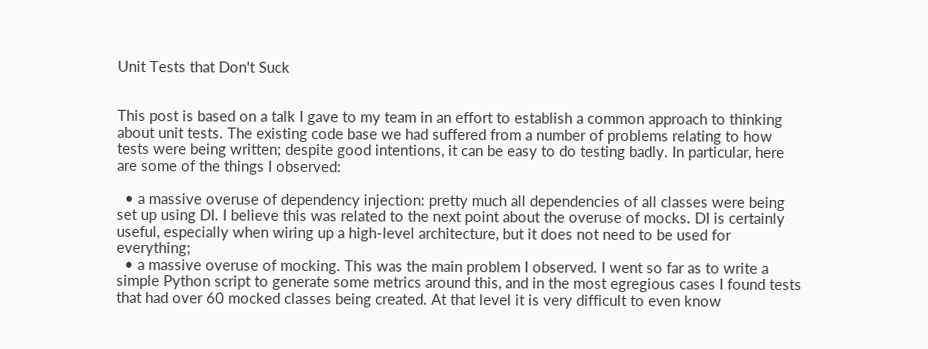Unit Tests that Don't Suck


This post is based on a talk I gave to my team in an effort to establish a common approach to thinking about unit tests. The existing code base we had suffered from a number of problems relating to how tests were being written; despite good intentions, it can be easy to do testing badly. In particular, here are some of the things I observed:

  • a massive overuse of dependency injection: pretty much all dependencies of all classes were being set up using DI. I believe this was related to the next point about the overuse of mocks. DI is certainly useful, especially when wiring up a high-level architecture, but it does not need to be used for everything;
  • a massive overuse of mocking. This was the main problem I observed. I went so far as to write a simple Python script to generate some metrics around this, and in the most egregious cases I found tests that had over 60 mocked classes being created. At that level it is very difficult to even know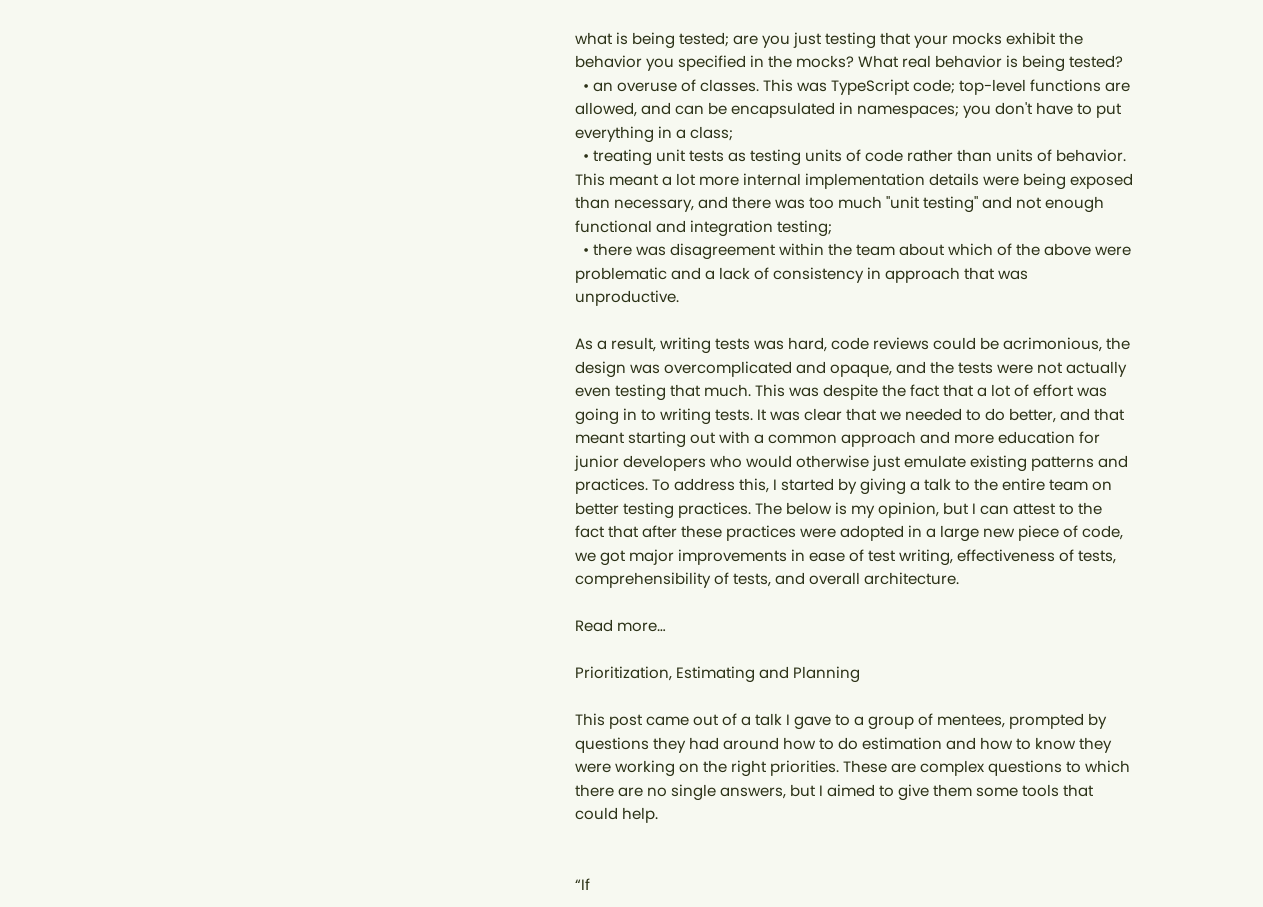what is being tested; are you just testing that your mocks exhibit the behavior you specified in the mocks? What real behavior is being tested?
  • an overuse of classes. This was TypeScript code; top-level functions are allowed, and can be encapsulated in namespaces; you don't have to put everything in a class;
  • treating unit tests as testing units of code rather than units of behavior. This meant a lot more internal implementation details were being exposed than necessary, and there was too much "unit testing" and not enough functional and integration testing;
  • there was disagreement within the team about which of the above were problematic and a lack of consistency in approach that was unproductive.

As a result, writing tests was hard, code reviews could be acrimonious, the design was overcomplicated and opaque, and the tests were not actually even testing that much. This was despite the fact that a lot of effort was going in to writing tests. It was clear that we needed to do better, and that meant starting out with a common approach and more education for junior developers who would otherwise just emulate existing patterns and practices. To address this, I started by giving a talk to the entire team on better testing practices. The below is my opinion, but I can attest to the fact that after these practices were adopted in a large new piece of code, we got major improvements in ease of test writing, effectiveness of tests, comprehensibility of tests, and overall architecture.

Read more…

Prioritization, Estimating and Planning

This post came out of a talk I gave to a group of mentees, prompted by questions they had around how to do estimation and how to know they were working on the right priorities. These are complex questions to which there are no single answers, but I aimed to give them some tools that could help.


“If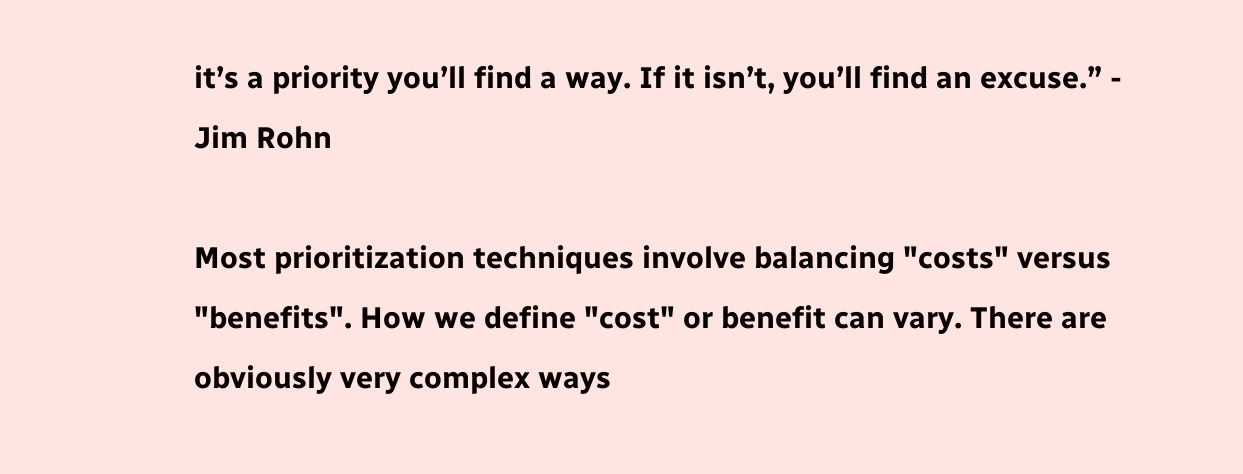it’s a priority you’ll find a way. If it isn’t, you’ll find an excuse.” - Jim Rohn

Most prioritization techniques involve balancing "costs" versus "benefits". How we define "cost" or benefit can vary. There are obviously very complex ways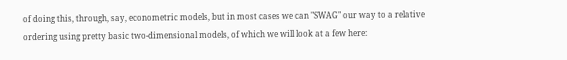of doing this, through, say, econometric models, but in most cases we can "SWAG" our way to a relative ordering using pretty basic two-dimensional models, of which we will look at a few here: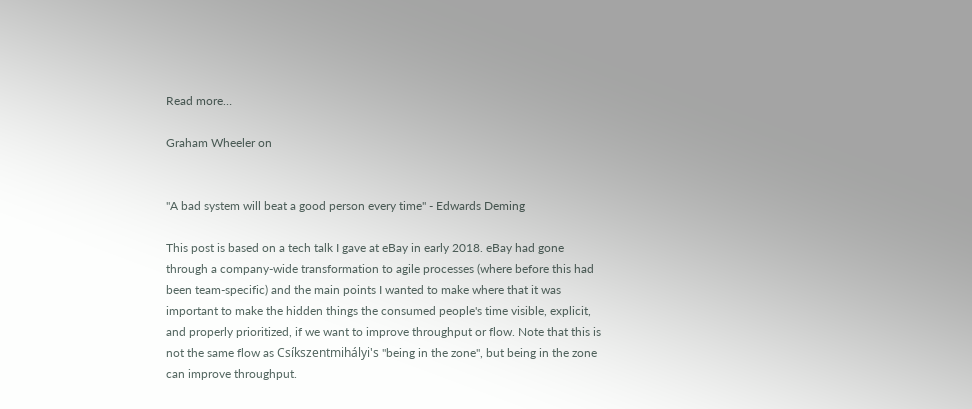Read more…

Graham Wheeler on


"A bad system will beat a good person every time" - Edwards Deming

This post is based on a tech talk I gave at eBay in early 2018. eBay had gone through a company-wide transformation to agile processes (where before this had been team-specific) and the main points I wanted to make where that it was important to make the hidden things the consumed people's time visible, explicit, and properly prioritized, if we want to improve throughput or flow. Note that this is not the same flow as Csíkszentmihályi's "being in the zone", but being in the zone can improve throughput.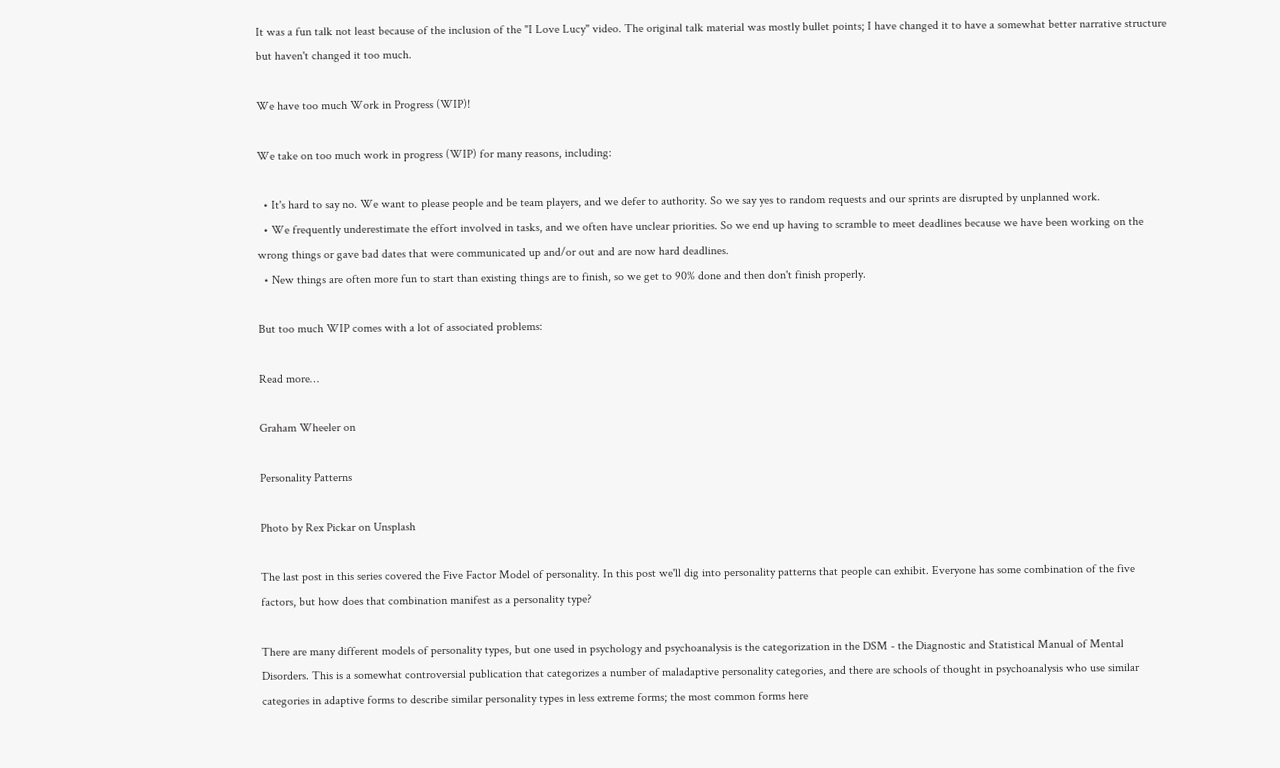It was a fun talk not least because of the inclusion of the "I Love Lucy" video. The original talk material was mostly bullet points; I have changed it to have a somewhat better narrative structure but haven't changed it too much.

We have too much Work in Progress (WIP)!

We take on too much work in progress (WIP) for many reasons, including:

  • It's hard to say no. We want to please people and be team players, and we defer to authority. So we say yes to random requests and our sprints are disrupted by unplanned work.
  • We frequently underestimate the effort involved in tasks, and we often have unclear priorities. So we end up having to scramble to meet deadlines because we have been working on the wrong things or gave bad dates that were communicated up and/or out and are now hard deadlines.
  • New things are often more fun to start than existing things are to finish, so we get to 90% done and then don't finish properly.

But too much WIP comes with a lot of associated problems:

Read more…

Graham Wheeler on

Personality Patterns

Photo by Rex Pickar on Unsplash

The last post in this series covered the Five Factor Model of personality. In this post we'll dig into personality patterns that people can exhibit. Everyone has some combination of the five factors, but how does that combination manifest as a personality type?

There are many different models of personality types, but one used in psychology and psychoanalysis is the categorization in the DSM - the Diagnostic and Statistical Manual of Mental Disorders. This is a somewhat controversial publication that categorizes a number of maladaptive personality categories, and there are schools of thought in psychoanalysis who use similar categories in adaptive forms to describe similar personality types in less extreme forms; the most common forms here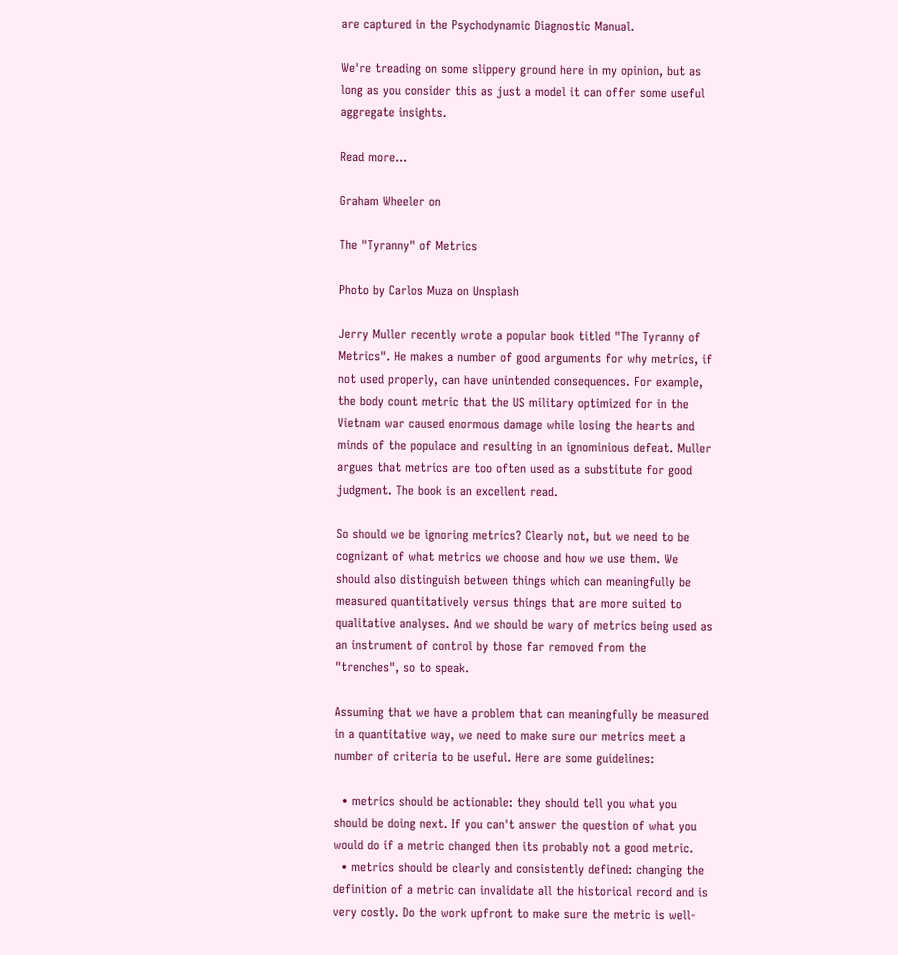are captured in the Psychodynamic Diagnostic Manual.

We're treading on some slippery ground here in my opinion, but as long as you consider this as just a model it can offer some useful aggregate insights.

Read more…

Graham Wheeler on

The "Tyranny" of Metrics

Photo by Carlos Muza on Unsplash

Jerry Muller recently wrote a popular book titled "The Tyranny of Metrics". He makes a number of good arguments for why metrics, if not used properly, can have unintended consequences. For example, the body count metric that the US military optimized for in the Vietnam war caused enormous damage while losing the hearts and minds of the populace and resulting in an ignominious defeat. Muller argues that metrics are too often used as a substitute for good judgment. The book is an excellent read.

So should we be ignoring metrics? Clearly not, but we need to be cognizant of what metrics we choose and how we use them. We should also distinguish between things which can meaningfully be measured quantitatively versus things that are more suited to qualitative analyses. And we should be wary of metrics being used as an instrument of control by those far removed from the "trenches", so to speak.

Assuming that we have a problem that can meaningfully be measured in a quantitative way, we need to make sure our metrics meet a number of criteria to be useful. Here are some guidelines:

  • metrics should be actionable: they should tell you what you should be doing next. If you can't answer the question of what you would do if a metric changed then its probably not a good metric.
  • metrics should be clearly and consistently defined: changing the definition of a metric can invalidate all the historical record and is very costly. Do the work upfront to make sure the metric is well-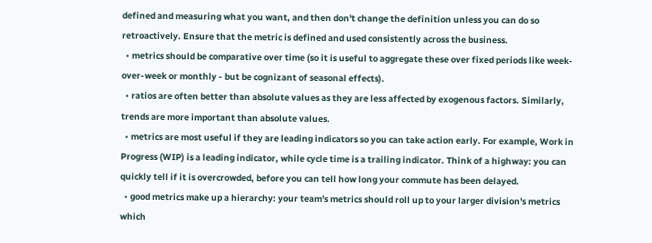defined and measuring what you want, and then don't change the definition unless you can do so retroactively. Ensure that the metric is defined and used consistently across the business.
  • metrics should be comparative over time (so it is useful to aggregate these over fixed periods like week-over-week or monthly - but be cognizant of seasonal effects).
  • ratios are often better than absolute values as they are less affected by exogenous factors. Similarly, trends are more important than absolute values.
  • metrics are most useful if they are leading indicators so you can take action early. For example, Work in Progress (WIP) is a leading indicator, while cycle time is a trailing indicator. Think of a highway: you can quickly tell if it is overcrowded, before you can tell how long your commute has been delayed.
  • good metrics make up a hierarchy: your team's metrics should roll up to your larger division's metrics which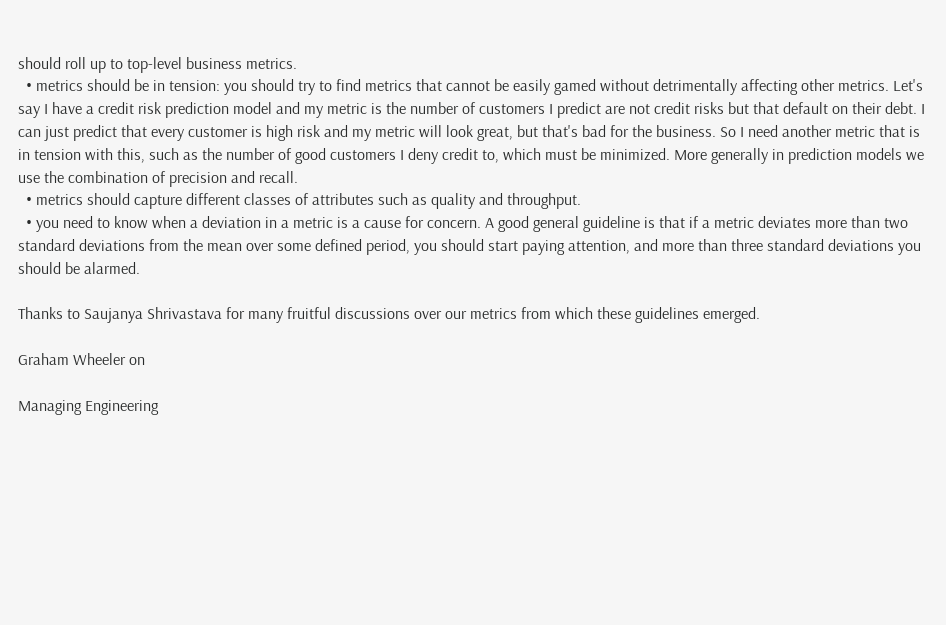should roll up to top-level business metrics.
  • metrics should be in tension: you should try to find metrics that cannot be easily gamed without detrimentally affecting other metrics. Let's say I have a credit risk prediction model and my metric is the number of customers I predict are not credit risks but that default on their debt. I can just predict that every customer is high risk and my metric will look great, but that's bad for the business. So I need another metric that is in tension with this, such as the number of good customers I deny credit to, which must be minimized. More generally in prediction models we use the combination of precision and recall.
  • metrics should capture different classes of attributes such as quality and throughput.
  • you need to know when a deviation in a metric is a cause for concern. A good general guideline is that if a metric deviates more than two standard deviations from the mean over some defined period, you should start paying attention, and more than three standard deviations you should be alarmed.

Thanks to Saujanya Shrivastava for many fruitful discussions over our metrics from which these guidelines emerged.

Graham Wheeler on

Managing Engineering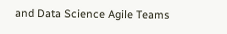and Data Science Agile Teams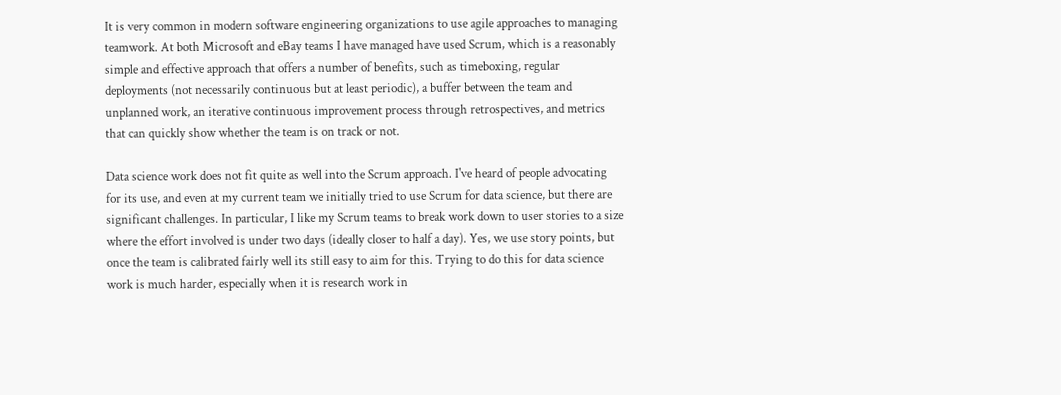It is very common in modern software engineering organizations to use agile approaches to managing teamwork. At both Microsoft and eBay teams I have managed have used Scrum, which is a reasonably simple and effective approach that offers a number of benefits, such as timeboxing, regular deployments (not necessarily continuous but at least periodic), a buffer between the team and unplanned work, an iterative continuous improvement process through retrospectives, and metrics that can quickly show whether the team is on track or not.

Data science work does not fit quite as well into the Scrum approach. I've heard of people advocating for its use, and even at my current team we initially tried to use Scrum for data science, but there are significant challenges. In particular, I like my Scrum teams to break work down to user stories to a size where the effort involved is under two days (ideally closer to half a day). Yes, we use story points, but once the team is calibrated fairly well its still easy to aim for this. Trying to do this for data science work is much harder, especially when it is research work in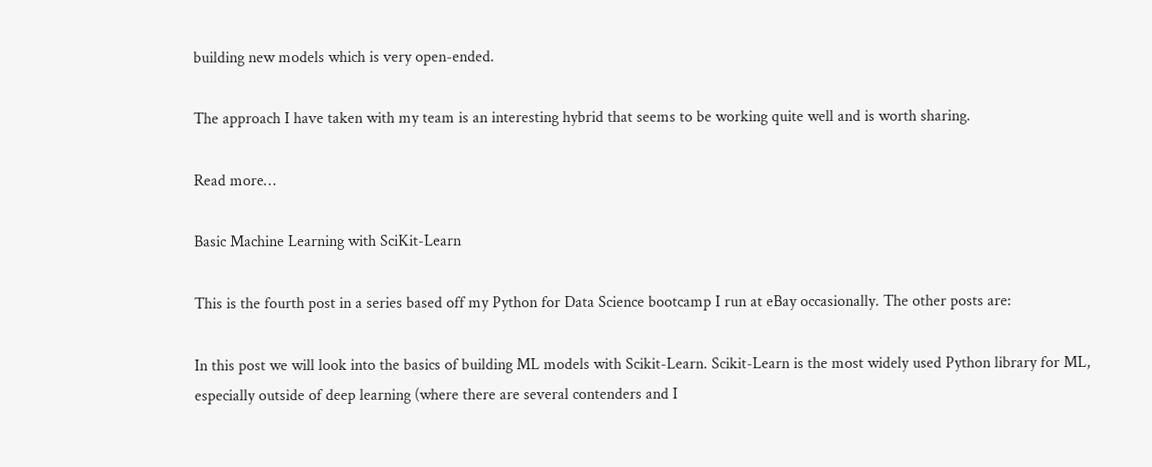building new models which is very open-ended.

The approach I have taken with my team is an interesting hybrid that seems to be working quite well and is worth sharing.

Read more…

Basic Machine Learning with SciKit-Learn

This is the fourth post in a series based off my Python for Data Science bootcamp I run at eBay occasionally. The other posts are:

In this post we will look into the basics of building ML models with Scikit-Learn. Scikit-Learn is the most widely used Python library for ML, especially outside of deep learning (where there are several contenders and I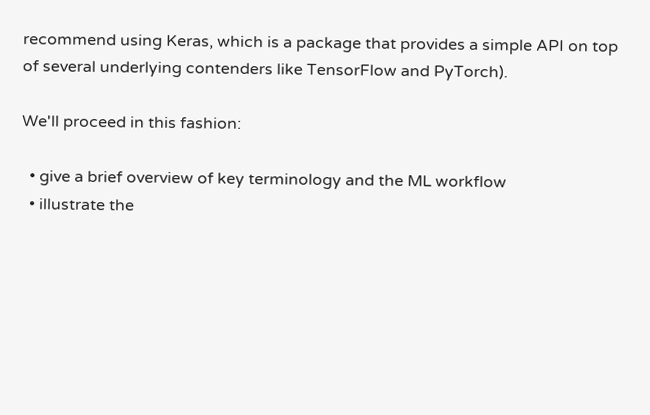recommend using Keras, which is a package that provides a simple API on top of several underlying contenders like TensorFlow and PyTorch).

We'll proceed in this fashion:

  • give a brief overview of key terminology and the ML workflow
  • illustrate the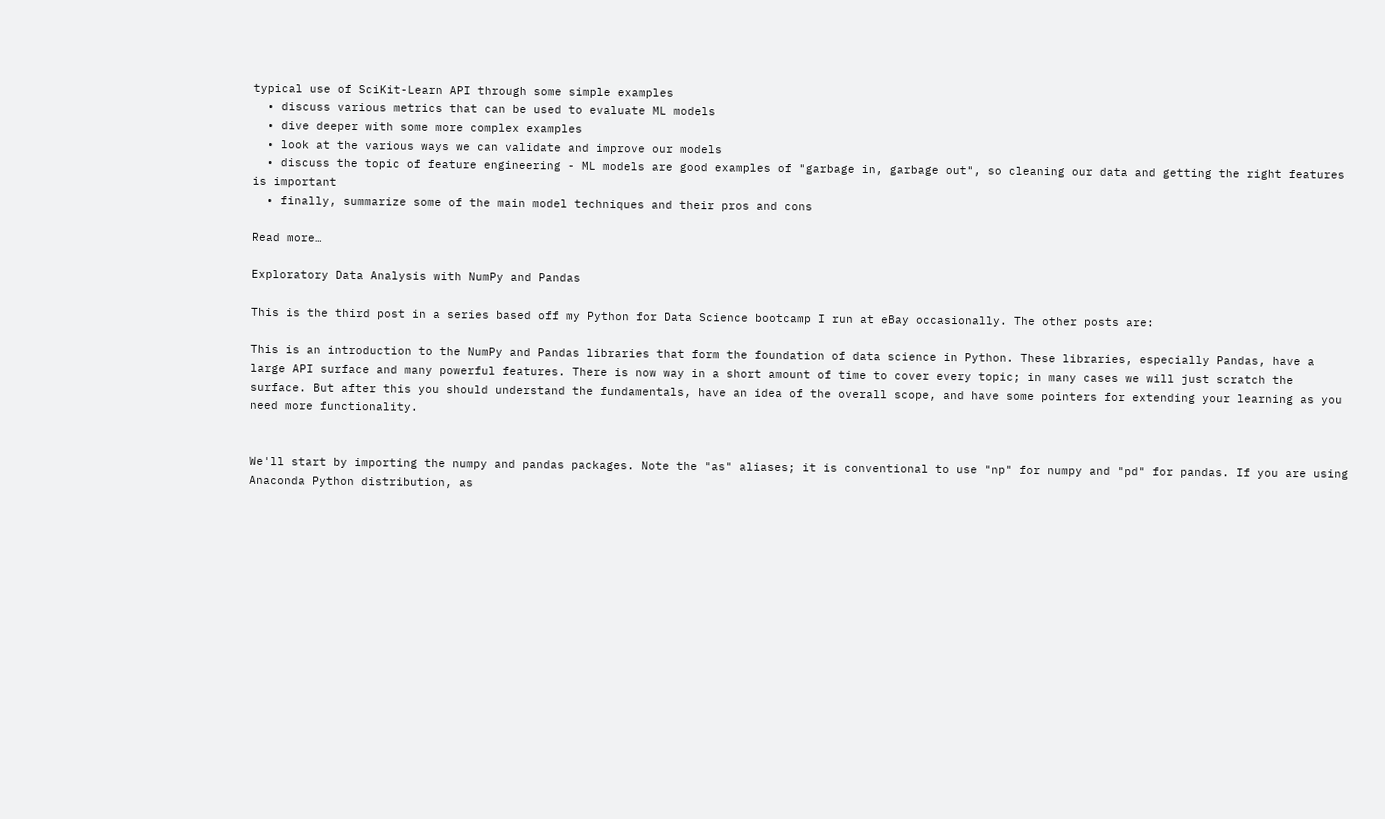typical use of SciKit-Learn API through some simple examples
  • discuss various metrics that can be used to evaluate ML models
  • dive deeper with some more complex examples
  • look at the various ways we can validate and improve our models
  • discuss the topic of feature engineering - ML models are good examples of "garbage in, garbage out", so cleaning our data and getting the right features is important
  • finally, summarize some of the main model techniques and their pros and cons

Read more…

Exploratory Data Analysis with NumPy and Pandas

This is the third post in a series based off my Python for Data Science bootcamp I run at eBay occasionally. The other posts are:

This is an introduction to the NumPy and Pandas libraries that form the foundation of data science in Python. These libraries, especially Pandas, have a large API surface and many powerful features. There is now way in a short amount of time to cover every topic; in many cases we will just scratch the surface. But after this you should understand the fundamentals, have an idea of the overall scope, and have some pointers for extending your learning as you need more functionality.


We'll start by importing the numpy and pandas packages. Note the "as" aliases; it is conventional to use "np" for numpy and "pd" for pandas. If you are using Anaconda Python distribution, as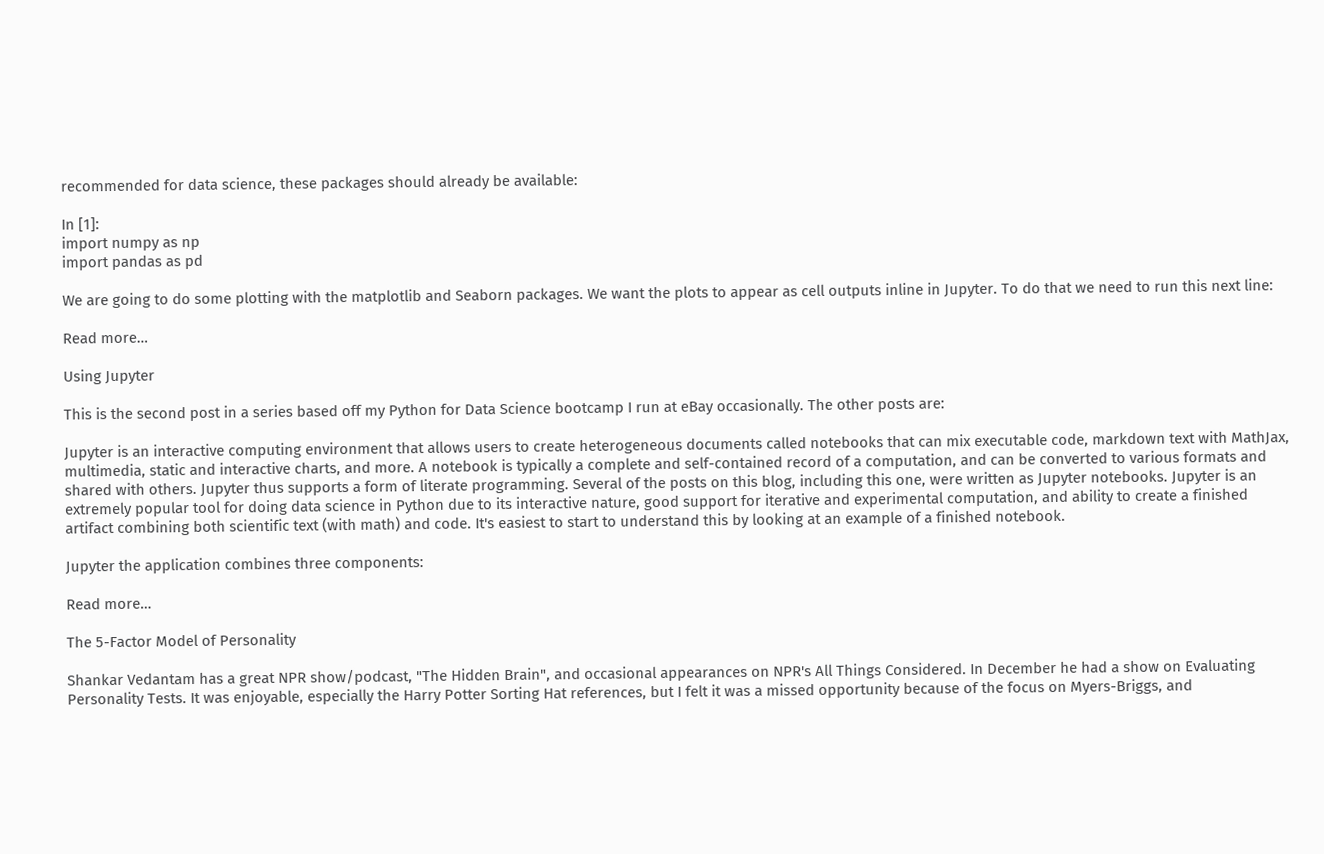recommended for data science, these packages should already be available:

In [1]:
import numpy as np
import pandas as pd

We are going to do some plotting with the matplotlib and Seaborn packages. We want the plots to appear as cell outputs inline in Jupyter. To do that we need to run this next line:

Read more…

Using Jupyter

This is the second post in a series based off my Python for Data Science bootcamp I run at eBay occasionally. The other posts are:

Jupyter is an interactive computing environment that allows users to create heterogeneous documents called notebooks that can mix executable code, markdown text with MathJax, multimedia, static and interactive charts, and more. A notebook is typically a complete and self-contained record of a computation, and can be converted to various formats and shared with others. Jupyter thus supports a form of literate programming. Several of the posts on this blog, including this one, were written as Jupyter notebooks. Jupyter is an extremely popular tool for doing data science in Python due to its interactive nature, good support for iterative and experimental computation, and ability to create a finished artifact combining both scientific text (with math) and code. It's easiest to start to understand this by looking at an example of a finished notebook.

Jupyter the application combines three components:

Read more…

The 5-Factor Model of Personality

Shankar Vedantam has a great NPR show/podcast, "The Hidden Brain", and occasional appearances on NPR's All Things Considered. In December he had a show on Evaluating Personality Tests. It was enjoyable, especially the Harry Potter Sorting Hat references, but I felt it was a missed opportunity because of the focus on Myers-Briggs, and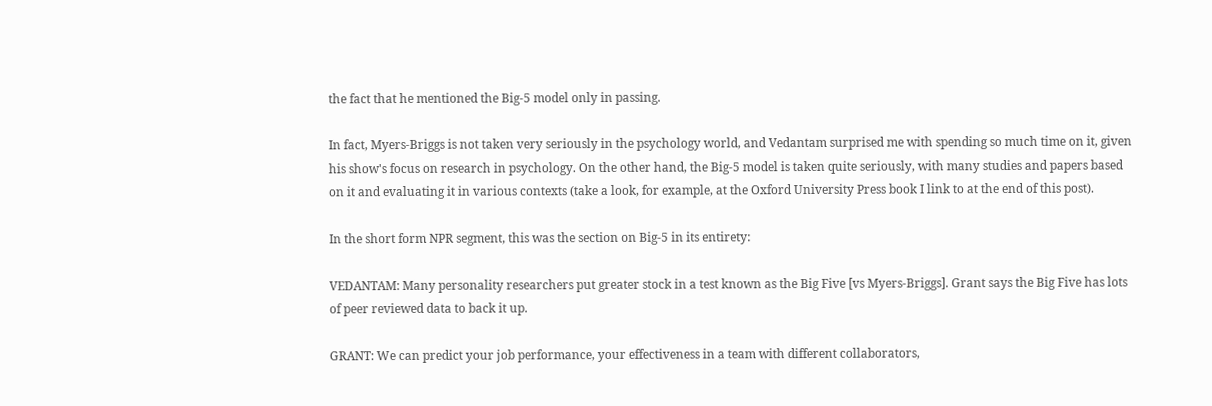the fact that he mentioned the Big-5 model only in passing.

In fact, Myers-Briggs is not taken very seriously in the psychology world, and Vedantam surprised me with spending so much time on it, given his show's focus on research in psychology. On the other hand, the Big-5 model is taken quite seriously, with many studies and papers based on it and evaluating it in various contexts (take a look, for example, at the Oxford University Press book I link to at the end of this post).

In the short form NPR segment, this was the section on Big-5 in its entirety:

VEDANTAM: Many personality researchers put greater stock in a test known as the Big Five [vs Myers-Briggs]. Grant says the Big Five has lots of peer reviewed data to back it up.

GRANT: We can predict your job performance, your effectiveness in a team with different collaborators,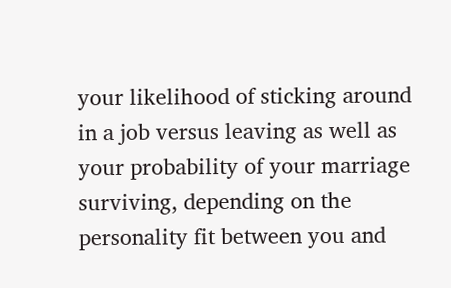your likelihood of sticking around in a job versus leaving as well as your probability of your marriage surviving, depending on the personality fit between you and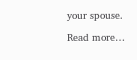your spouse.

Read more…